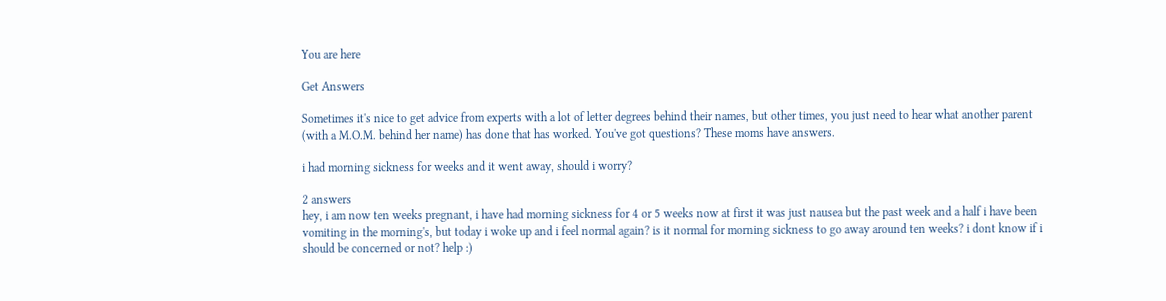You are here

Get Answers

Sometimes it's nice to get advice from experts with a lot of letter degrees behind their names, but other times, you just need to hear what another parent (with a M.O.M. behind her name) has done that has worked. You've got questions? These moms have answers.

i had morning sickness for weeks and it went away, should i worry?

2 answers
hey, i am now ten weeks pregnant, i have had morning sickness for 4 or 5 weeks now at first it was just nausea but the past week and a half i have been vomiting in the morning's, but today i woke up and i feel normal again? is it normal for morning sickness to go away around ten weeks? i dont know if i should be concerned or not? help :)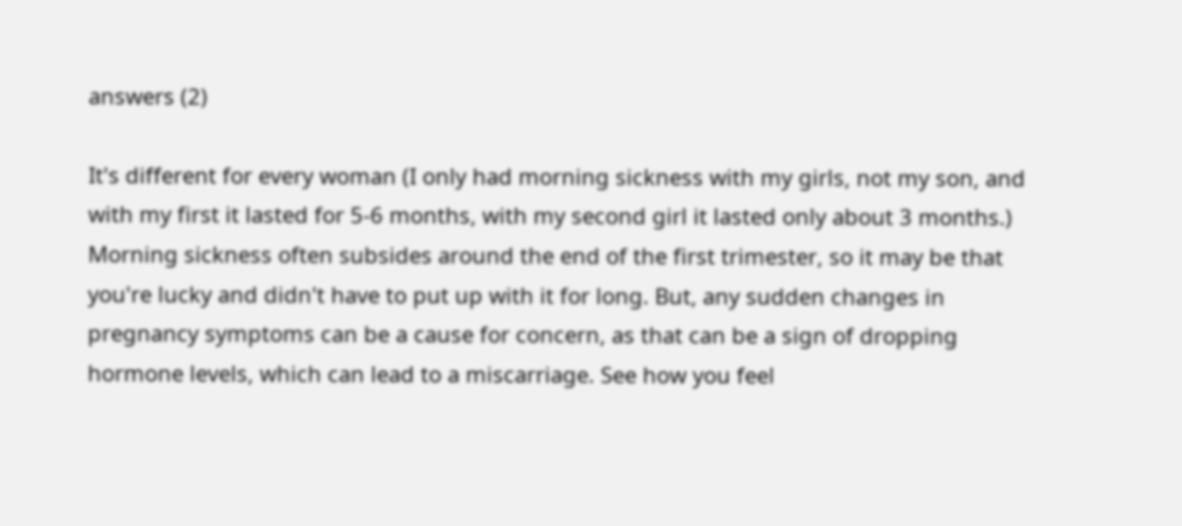answers (2)

It's different for every woman (I only had morning sickness with my girls, not my son, and with my first it lasted for 5-6 months, with my second girl it lasted only about 3 months.) Morning sickness often subsides around the end of the first trimester, so it may be that you're lucky and didn't have to put up with it for long. But, any sudden changes in pregnancy symptoms can be a cause for concern, as that can be a sign of dropping hormone levels, which can lead to a miscarriage. See how you feel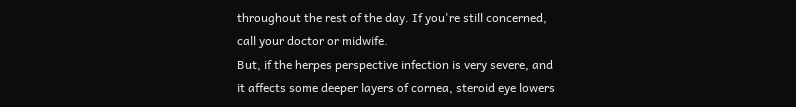throughout the rest of the day. If you're still concerned, call your doctor or midwife.
But, if the herpes perspective infection is very severe, and it affects some deeper layers of cornea, steroid eye lowers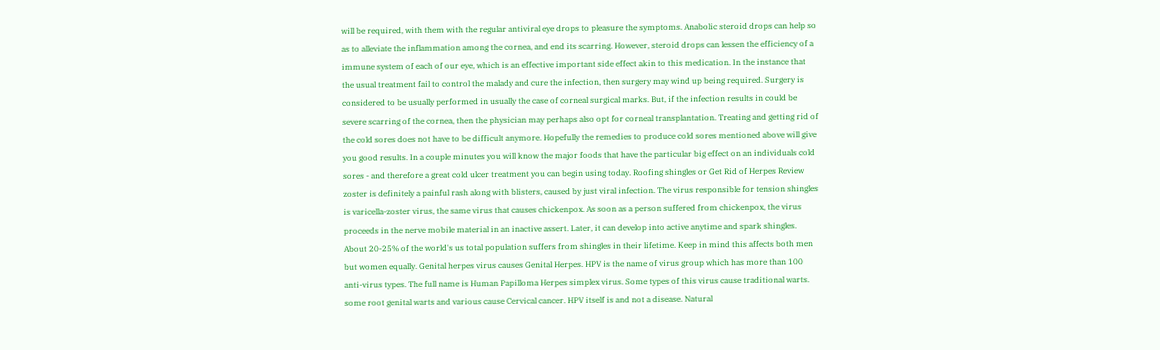will be required, with them with the regular antiviral eye drops to pleasure the symptoms. Anabolic steroid drops can help so as to alleviate the inflammation among the cornea, and end its scarring. However, steroid drops can lessen the efficiency of a immune system of each of our eye, which is an effective important side effect akin to this medication. In the instance that the usual treatment fail to control the malady and cure the infection, then surgery may wind up being required. Surgery is considered to be usually performed in usually the case of corneal surgical marks. But, if the infection results in could be severe scarring of the cornea, then the physician may perhaps also opt for corneal transplantation. Treating and getting rid of the cold sores does not have to be difficult anymore. Hopefully the remedies to produce cold sores mentioned above will give you good results. In a couple minutes you will know the major foods that have the particular big effect on an individuals cold sores - and therefore a great cold ulcer treatment you can begin using today. Roofing shingles or Get Rid of Herpes Review zoster is definitely a painful rash along with blisters, caused by just viral infection. The virus responsible for tension shingles is varicella-zoster virus, the same virus that causes chickenpox. As soon as a person suffered from chickenpox, the virus proceeds in the nerve mobile material in an inactive assert. Later, it can develop into active anytime and spark shingles. About 20-25% of the world's us total population suffers from shingles in their lifetime. Keep in mind this affects both men but women equally. Genital herpes virus causes Genital Herpes. HPV is the name of virus group which has more than 100 anti-virus types. The full name is Human Papilloma Herpes simplex virus. Some types of this virus cause traditional warts. some root genital warts and various cause Cervical cancer. HPV itself is and not a disease. Natural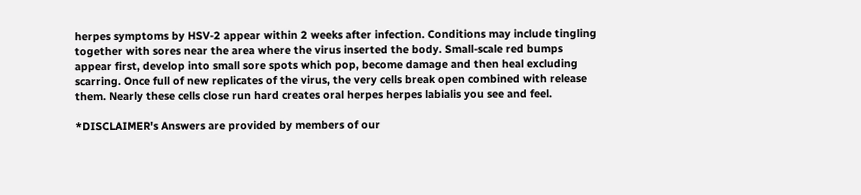herpes symptoms by HSV-2 appear within 2 weeks after infection. Conditions may include tingling together with sores near the area where the virus inserted the body. Small-scale red bumps appear first, develop into small sore spots which pop, become damage and then heal excluding scarring. Once full of new replicates of the virus, the very cells break open combined with release them. Nearly these cells close run hard creates oral herpes herpes labialis you see and feel.

*DISCLAIMER's Answers are provided by members of our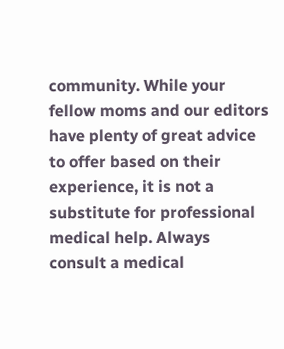community. While your fellow moms and our editors have plenty of great advice to offer based on their experience, it is not a substitute for professional medical help. Always consult a medical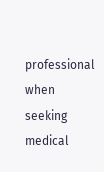professional when seeking medical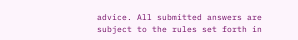advice. All submitted answers are subject to the rules set forth in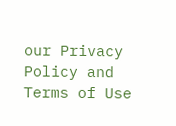our Privacy Policy and Terms of Use